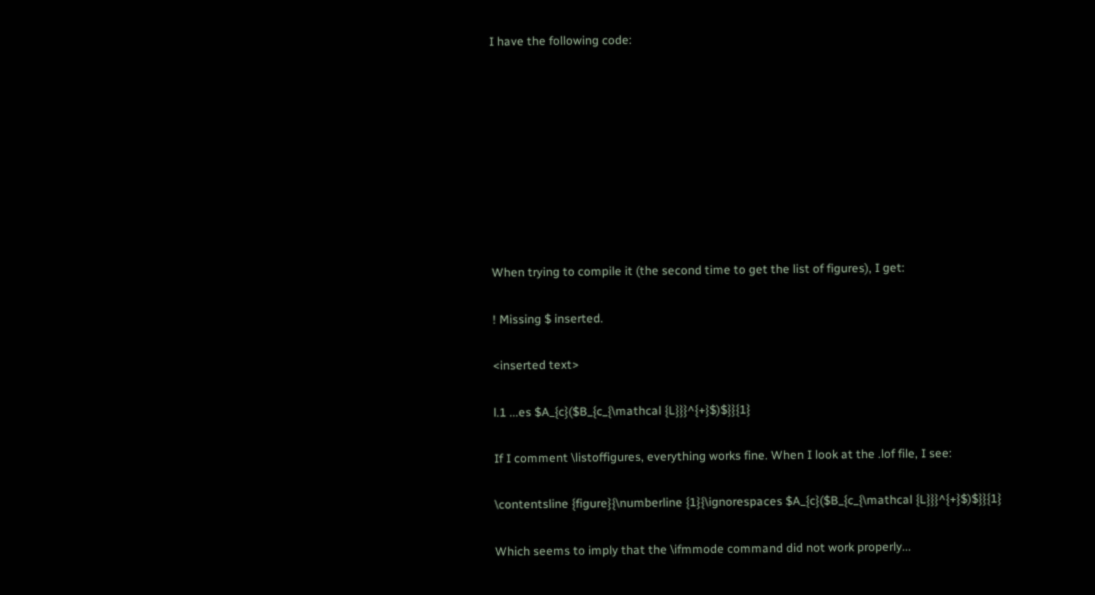I have the following code:









When trying to compile it (the second time to get the list of figures), I get:

! Missing $ inserted.

<inserted text>

l.1 ...es $A_{c}($B_{c_{\mathcal {L}}}^{+}$)$}}{1}

If I comment \listoffigures, everything works fine. When I look at the .lof file, I see:

\contentsline {figure}{\numberline {1}{\ignorespaces $A_{c}($B_{c_{\mathcal {L}}}^{+}$)$}}{1}

Which seems to imply that the \ifmmode command did not work properly...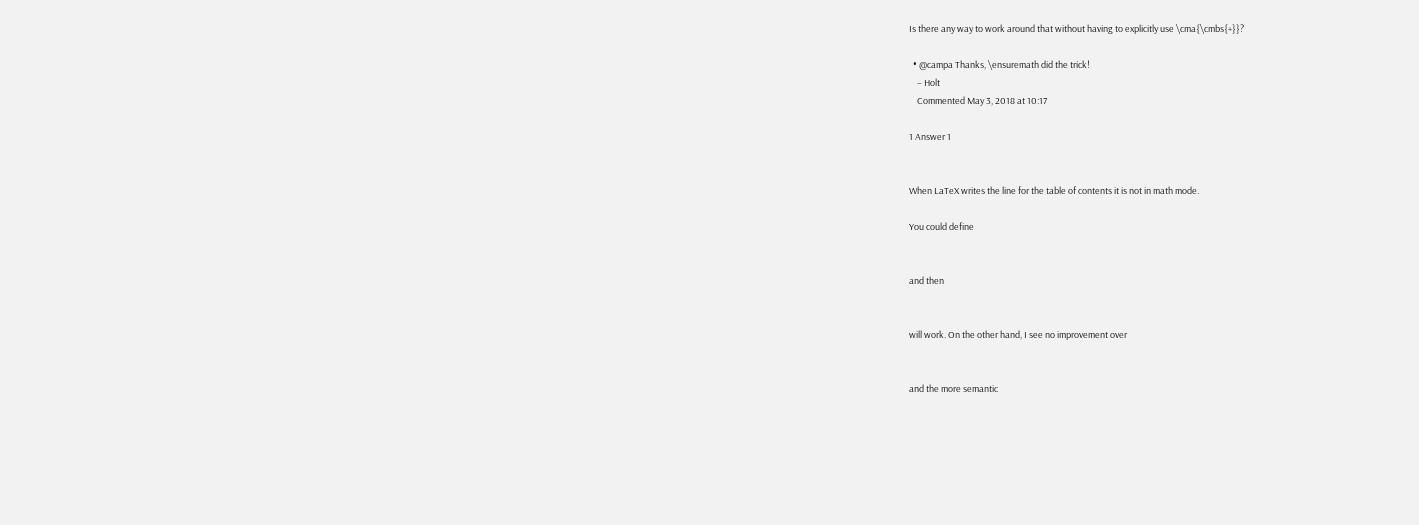Is there any way to work around that without having to explicitly use \cma{\cmbs{+}}?

  • @campa Thanks, \ensuremath did the trick!
    – Holt
    Commented May 3, 2018 at 10:17

1 Answer 1


When LaTeX writes the line for the table of contents it is not in math mode.

You could define


and then


will work. On the other hand, I see no improvement over


and the more semantic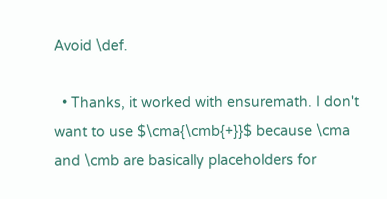Avoid \def.

  • Thanks, it worked with ensuremath. I don't want to use $\cma{\cmb{+}}$ because \cma and \cmb are basically placeholders for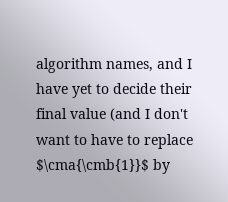algorithm names, and I have yet to decide their final value (and I don't want to have to replace $\cma{\cmb{1}}$ by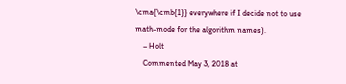\cma{\cmb{1}} everywhere if I decide not to use math-mode for the algorithm names).
    – Holt
    Commented May 3, 2018 at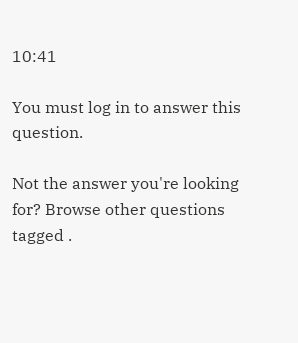10:41

You must log in to answer this question.

Not the answer you're looking for? Browse other questions tagged .